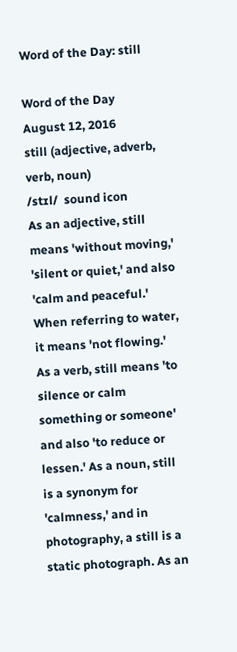Word of the Day: still

Word of the Day
August 12, 2016
still (adjective, adverb, verb, noun)
/stɪl/  sound icon
As an adjective, still means 'without moving,' 'silent or quiet,' and also 'calm and peaceful.' When referring to water, it means 'not flowing.' As a verb, still means 'to silence or calm something or someone' and also 'to reduce or lessen.' As a noun, still is a synonym for 'calmness,' and in photography, a still is a static photograph. As an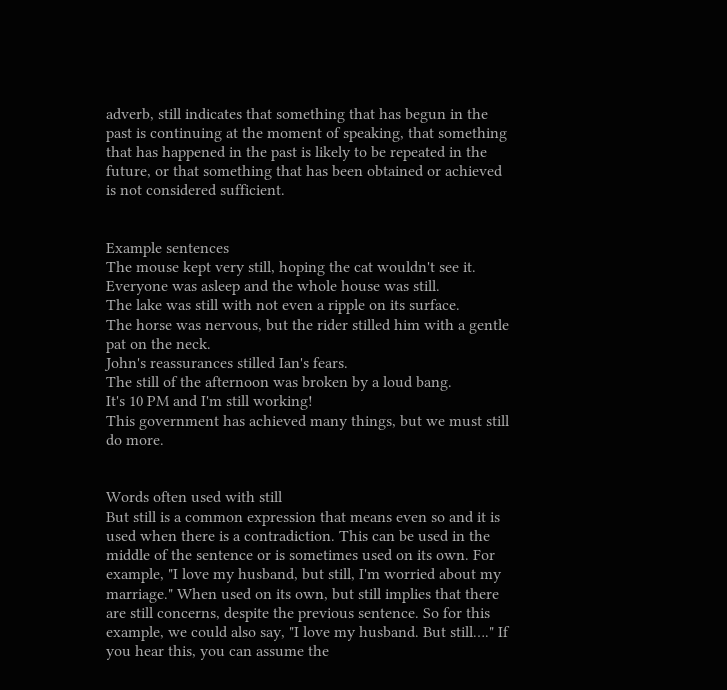adverb, still indicates that something that has begun in the past is continuing at the moment of speaking, that something that has happened in the past is likely to be repeated in the future, or that something that has been obtained or achieved is not considered sufficient.


Example sentences
The mouse kept very still, hoping the cat wouldn't see it.
Everyone was asleep and the whole house was still.
The lake was still with not even a ripple on its surface.
The horse was nervous, but the rider stilled him with a gentle pat on the neck.
John's reassurances stilled Ian's fears.
The still of the afternoon was broken by a loud bang.
It's 10 PM and I'm still working!
This government has achieved many things, but we must still do more.


Words often used with still
But still is a common expression that means even so and it is used when there is a contradiction. This can be used in the middle of the sentence or is sometimes used on its own. For example, "I love my husband, but still, I'm worried about my marriage." When used on its own, but still implies that there are still concerns, despite the previous sentence. So for this example, we could also say, "I love my husband. But still…." If you hear this, you can assume the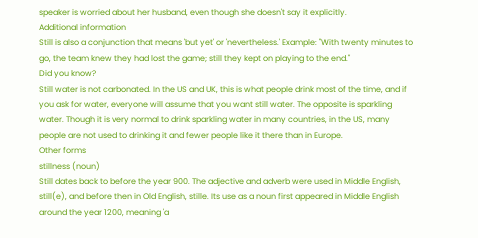speaker is worried about her husband, even though she doesn't say it explicitly.
Additional information
Still is also a conjunction that means 'but yet' or 'nevertheless.' Example: "With twenty minutes to go, the team knew they had lost the game; still they kept on playing to the end."
Did you know?
Still water is not carbonated. In the US and UK, this is what people drink most of the time, and if you ask for water, everyone will assume that you want still water. The opposite is sparkling water. Though it is very normal to drink sparkling water in many countries, in the US, many people are not used to drinking it and fewer people like it there than in Europe.
Other forms
stillness (noun)
Still dates back to before the year 900. The adjective and adverb were used in Middle English, still(e), and before then in Old English, stille. Its use as a noun first appeared in Middle English around the year 1200, meaning 'a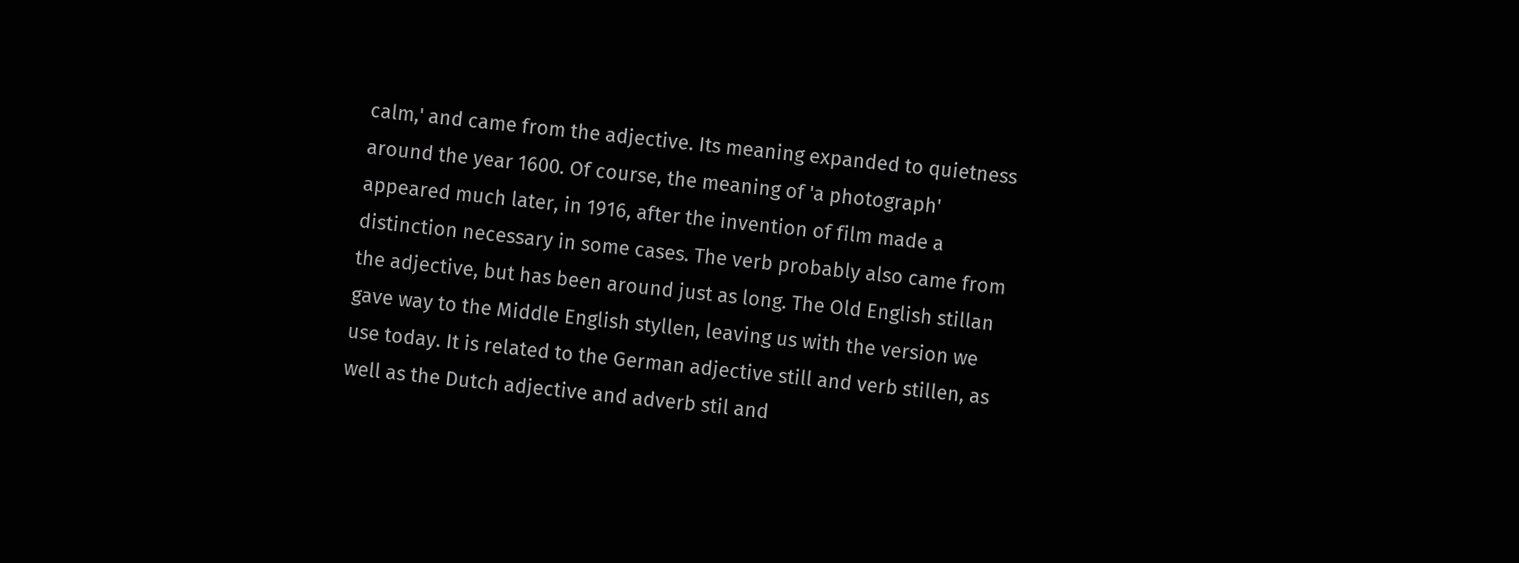calm,' and came from the adjective. Its meaning expanded to quietness around the year 1600. Of course, the meaning of 'a photograph' appeared much later, in 1916, after the invention of film made a distinction necessary in some cases. The verb probably also came from the adjective, but has been around just as long. The Old English stillan gave way to the Middle English styllen, leaving us with the version we use today. It is related to the German adjective still and verb stillen, as well as the Dutch adjective and adverb stil and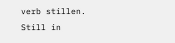verb stillen.
Still in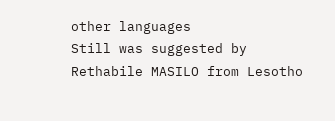other languages
Still was suggested by Rethabile MASILO from Lesotho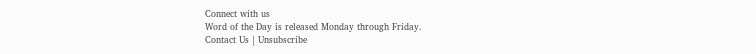Connect with us
Word of the Day is released Monday through Friday.
Contact Us | Unsubscribe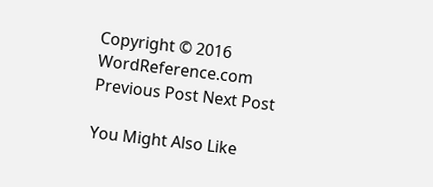Copyright © 2016 WordReference.com
Previous Post Next Post

You Might Also Like